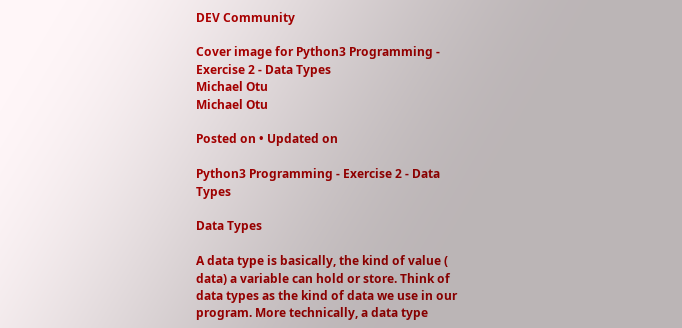DEV Community

Cover image for Python3 Programming - Exercise 2 - Data Types
Michael Otu
Michael Otu

Posted on • Updated on

Python3 Programming - Exercise 2 - Data Types

Data Types

A data type is basically, the kind of value ( data) a variable can hold or store. Think of data types as the kind of data we use in our program. More technically, a data type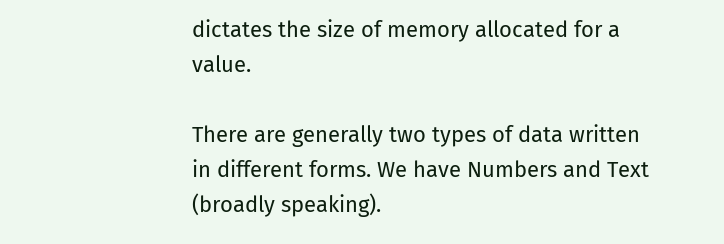dictates the size of memory allocated for a value.

There are generally two types of data written in different forms. We have Numbers and Text (broadly speaking).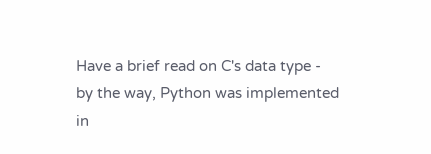Have a brief read on C's data type - by the way, Python was implemented in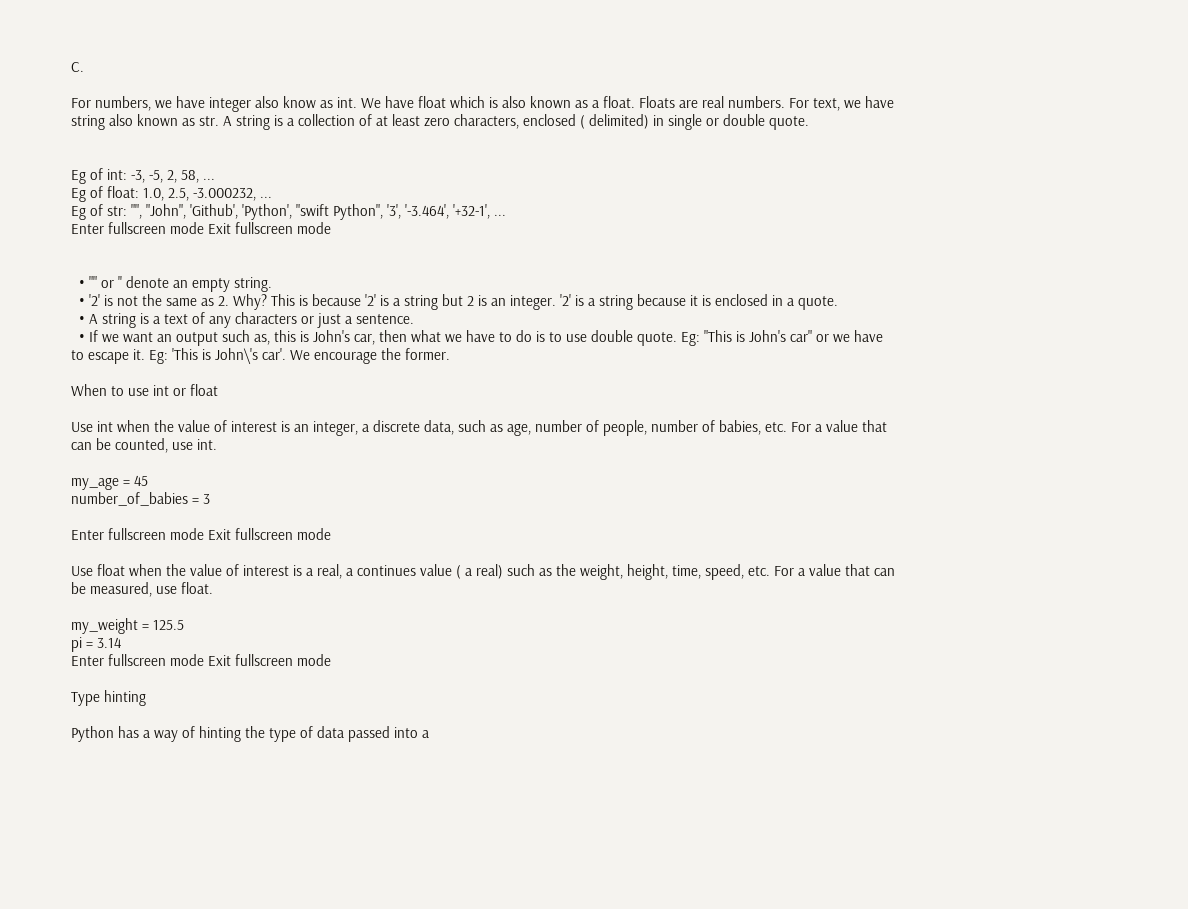C.

For numbers, we have integer also know as int. We have float which is also known as a float. Floats are real numbers. For text, we have string also known as str. A string is a collection of at least zero characters, enclosed ( delimited) in single or double quote.


Eg of int: -3, -5, 2, 58, ...
Eg of float: 1.0, 2.5, -3.000232, ...
Eg of str: "", "John", 'Github', 'Python', "swift Python", '3', '-3.464', '+32-1', ...
Enter fullscreen mode Exit fullscreen mode


  • "" or '' denote an empty string.
  • '2' is not the same as 2. Why? This is because '2' is a string but 2 is an integer. '2' is a string because it is enclosed in a quote.
  • A string is a text of any characters or just a sentence.
  • If we want an output such as, this is John's car, then what we have to do is to use double quote. Eg: "This is John's car" or we have to escape it. Eg: 'This is John\'s car'. We encourage the former.

When to use int or float

Use int when the value of interest is an integer, a discrete data, such as age, number of people, number of babies, etc. For a value that can be counted, use int.

my_age = 45
number_of_babies = 3

Enter fullscreen mode Exit fullscreen mode

Use float when the value of interest is a real, a continues value ( a real) such as the weight, height, time, speed, etc. For a value that can be measured, use float.

my_weight = 125.5
pi = 3.14
Enter fullscreen mode Exit fullscreen mode

Type hinting

Python has a way of hinting the type of data passed into a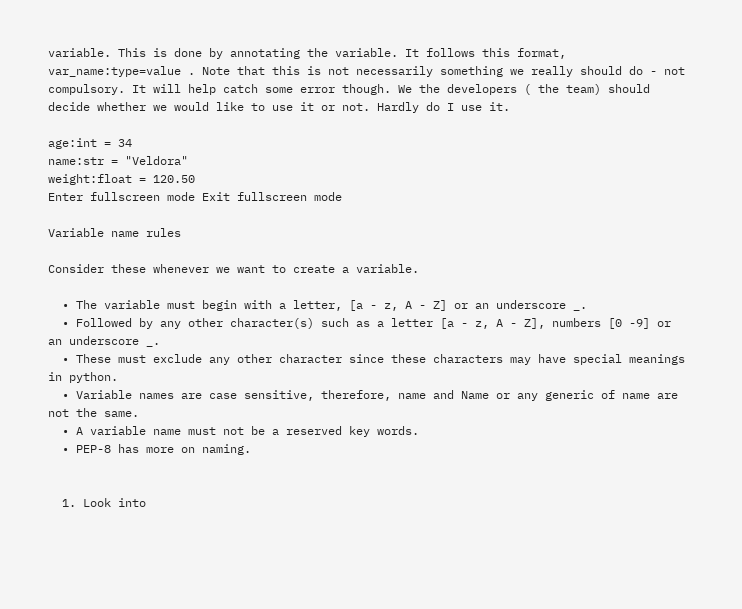variable. This is done by annotating the variable. It follows this format, var_name:type=value . Note that this is not necessarily something we really should do - not compulsory. It will help catch some error though. We the developers ( the team) should decide whether we would like to use it or not. Hardly do I use it.

age:int = 34
name:str = "Veldora"
weight:float = 120.50
Enter fullscreen mode Exit fullscreen mode

Variable name rules

Consider these whenever we want to create a variable.

  • The variable must begin with a letter, [a - z, A - Z] or an underscore _.
  • Followed by any other character(s) such as a letter [a - z, A - Z], numbers [0 -9] or an underscore _.
  • These must exclude any other character since these characters may have special meanings in python.
  • Variable names are case sensitive, therefore, name and Name or any generic of name are not the same.
  • A variable name must not be a reserved key words.
  • PEP-8 has more on naming.


  1. Look into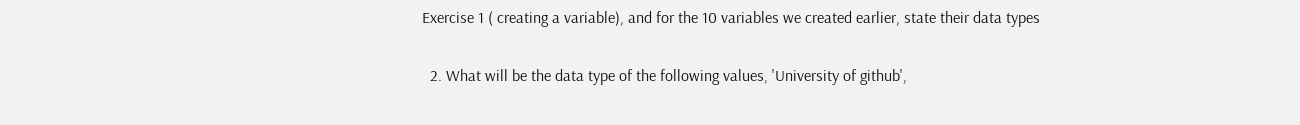Exercise 1 ( creating a variable), and for the 10 variables we created earlier, state their data types

  2. What will be the data type of the following values, 'University of github',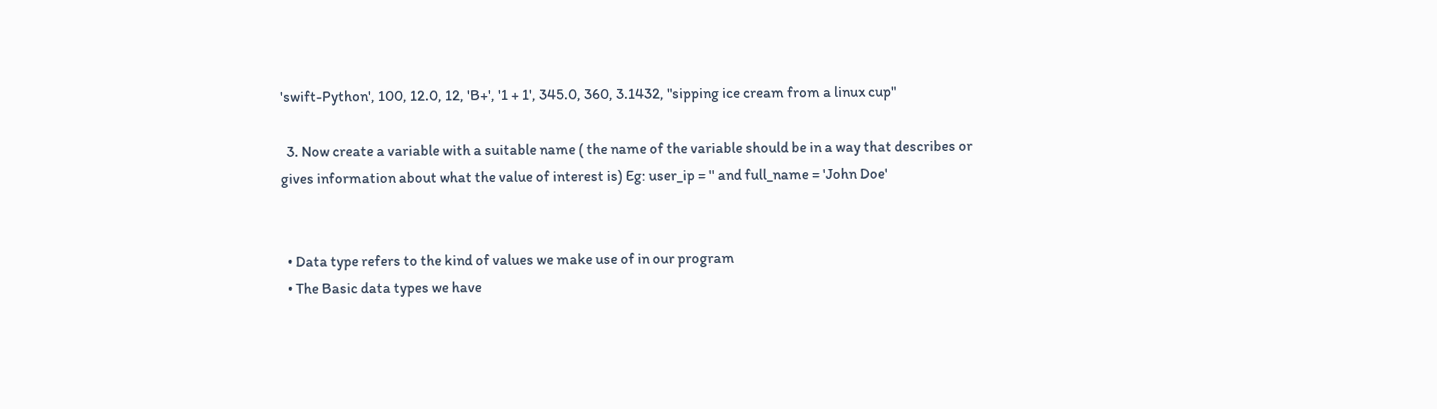'swift-Python', 100, 12.0, 12, 'B+', '1 + 1', 345.0, 360, 3.1432, "sipping ice cream from a linux cup"

  3. Now create a variable with a suitable name ( the name of the variable should be in a way that describes or gives information about what the value of interest is) Eg: user_ip = '' and full_name = 'John Doe'


  • Data type refers to the kind of values we make use of in our program
  • The Basic data types we have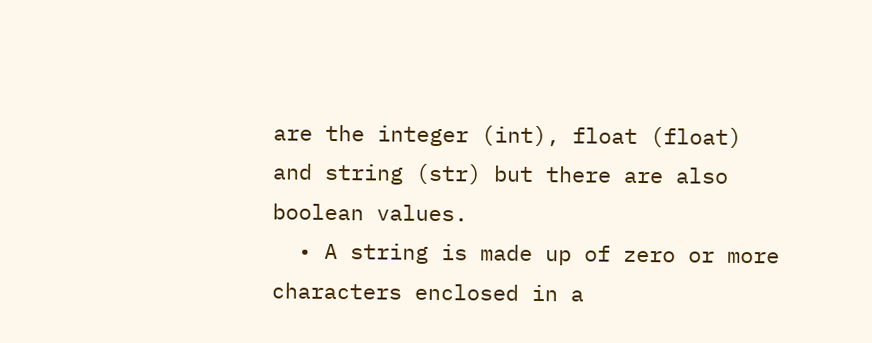are the integer (int), float (float) and string (str) but there are also boolean values.
  • A string is made up of zero or more characters enclosed in a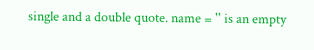single and a double quote. name = '' is an empty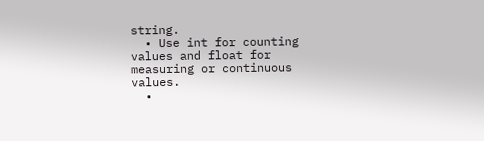string.
  • Use int for counting values and float for measuring or continuous values.
  •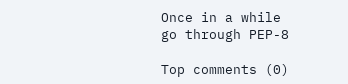Once in a while go through PEP-8

Top comments (0)